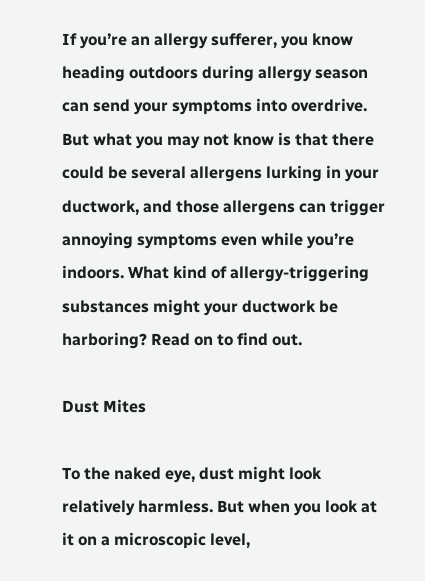If you’re an allergy sufferer, you know heading outdoors during allergy season can send your symptoms into overdrive. But what you may not know is that there could be several allergens lurking in your ductwork, and those allergens can trigger annoying symptoms even while you’re indoors. What kind of allergy-triggering substances might your ductwork be harboring? Read on to find out.

Dust Mites

To the naked eye, dust might look relatively harmless. But when you look at it on a microscopic level,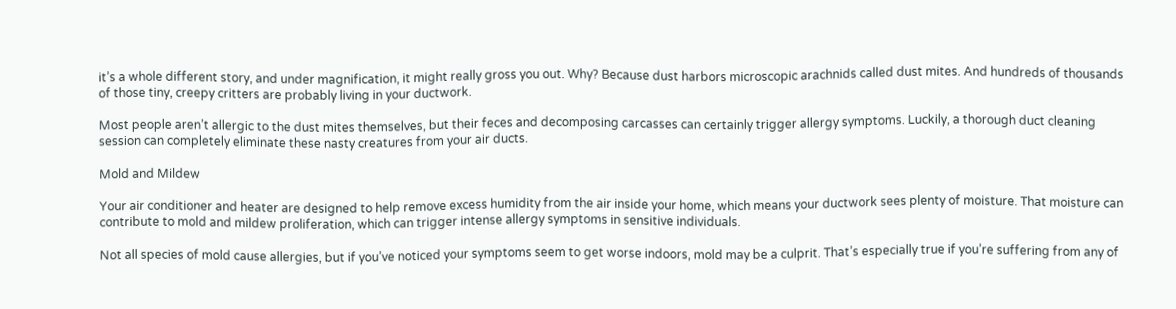it’s a whole different story, and under magnification, it might really gross you out. Why? Because dust harbors microscopic arachnids called dust mites. And hundreds of thousands of those tiny, creepy critters are probably living in your ductwork.

Most people aren’t allergic to the dust mites themselves, but their feces and decomposing carcasses can certainly trigger allergy symptoms. Luckily, a thorough duct cleaning session can completely eliminate these nasty creatures from your air ducts.

Mold and Mildew

Your air conditioner and heater are designed to help remove excess humidity from the air inside your home, which means your ductwork sees plenty of moisture. That moisture can contribute to mold and mildew proliferation, which can trigger intense allergy symptoms in sensitive individuals.

Not all species of mold cause allergies, but if you’ve noticed your symptoms seem to get worse indoors, mold may be a culprit. That’s especially true if you’re suffering from any of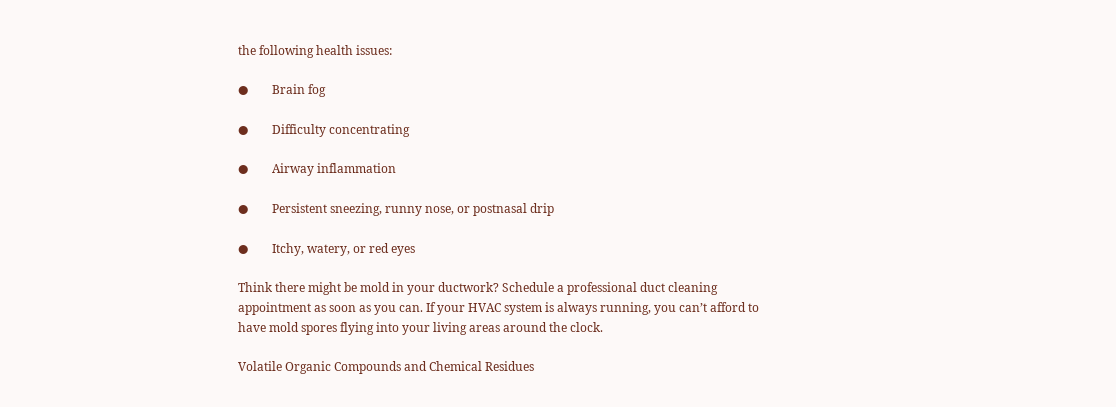the following health issues:

●        Brain fog

●        Difficulty concentrating

●        Airway inflammation

●        Persistent sneezing, runny nose, or postnasal drip

●        Itchy, watery, or red eyes

Think there might be mold in your ductwork? Schedule a professional duct cleaning appointment as soon as you can. If your HVAC system is always running, you can’t afford to have mold spores flying into your living areas around the clock.

Volatile Organic Compounds and Chemical Residues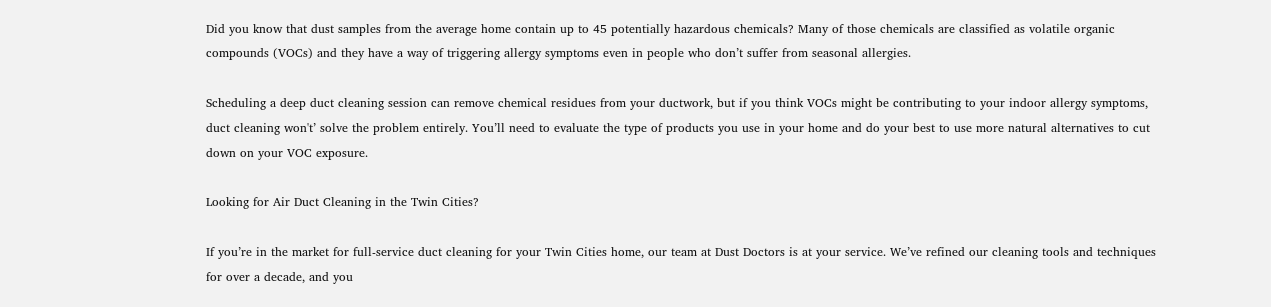Did you know that dust samples from the average home contain up to 45 potentially hazardous chemicals? Many of those chemicals are classified as volatile organic compounds (VOCs) and they have a way of triggering allergy symptoms even in people who don’t suffer from seasonal allergies.

Scheduling a deep duct cleaning session can remove chemical residues from your ductwork, but if you think VOCs might be contributing to your indoor allergy symptoms, duct cleaning won't’ solve the problem entirely. You’ll need to evaluate the type of products you use in your home and do your best to use more natural alternatives to cut down on your VOC exposure.

Looking for Air Duct Cleaning in the Twin Cities?

If you’re in the market for full-service duct cleaning for your Twin Cities home, our team at Dust Doctors is at your service. We’ve refined our cleaning tools and techniques for over a decade, and you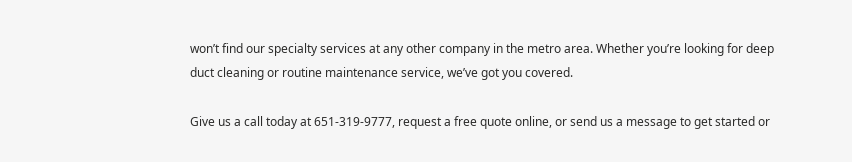won’t find our specialty services at any other company in the metro area. Whether you’re looking for deep duct cleaning or routine maintenance service, we’ve got you covered.

Give us a call today at 651-319-9777, request a free quote online, or send us a message to get started or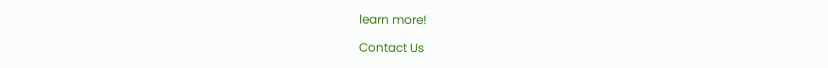learn more!

Contact Us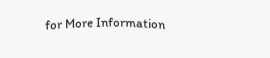for More Information